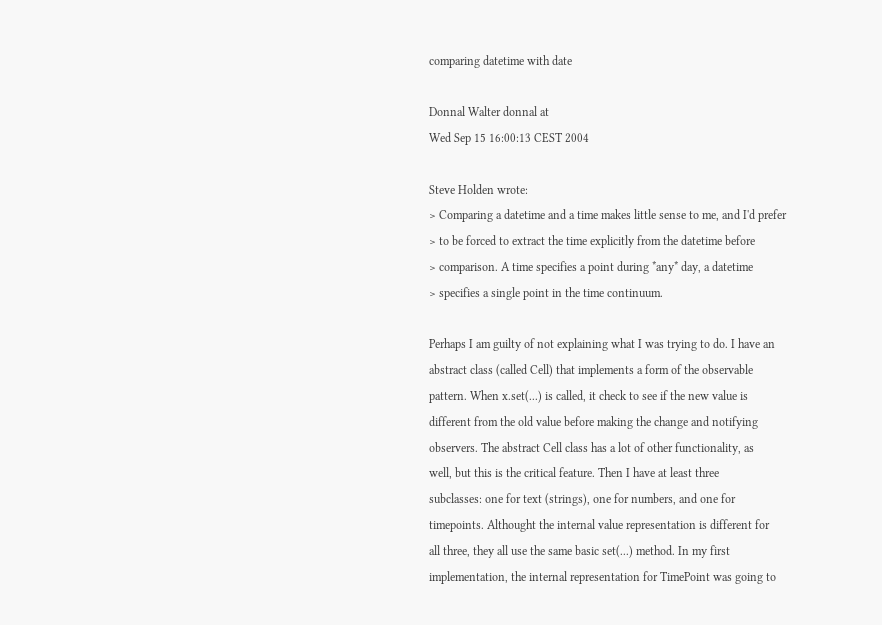comparing datetime with date

Donnal Walter donnal at
Wed Sep 15 16:00:13 CEST 2004

Steve Holden wrote:
> Comparing a datetime and a time makes little sense to me, and I'd prefer
> to be forced to extract the time explicitly from the datetime before
> comparison. A time specifies a point during *any* day, a datetime
> specifies a single point in the time continuum.

Perhaps I am guilty of not explaining what I was trying to do. I have an
abstract class (called Cell) that implements a form of the observable
pattern. When x.set(...) is called, it check to see if the new value is
different from the old value before making the change and notifying
observers. The abstract Cell class has a lot of other functionality, as
well, but this is the critical feature. Then I have at least three
subclasses: one for text (strings), one for numbers, and one for
timepoints. Althought the internal value representation is different for
all three, they all use the same basic set(...) method. In my first
implementation, the internal representation for TimePoint was going to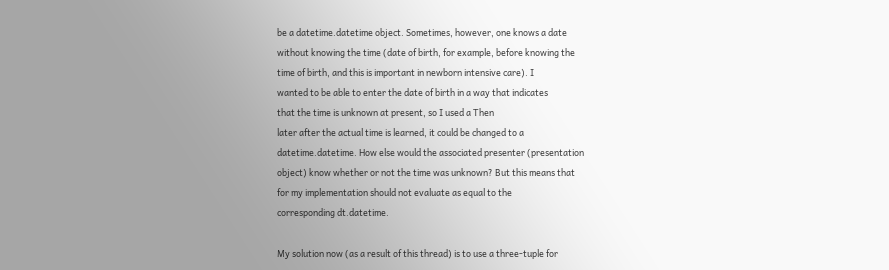be a datetime.datetime object. Sometimes, however, one knows a date
without knowing the time (date of birth, for example, before knowing the
time of birth, and this is important in newborn intensive care). I
wanted to be able to enter the date of birth in a way that indicates
that the time is unknown at present, so I used a Then
later after the actual time is learned, it could be changed to a
datetime.datetime. How else would the associated presenter (presentation
object) know whether or not the time was unknown? But this means that
for my implementation should not evaluate as equal to the
corresponding dt.datetime.

My solution now (as a result of this thread) is to use a three-tuple for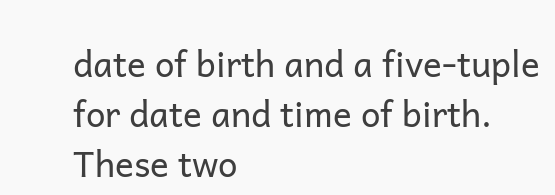date of birth and a five-tuple for date and time of birth. These two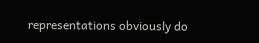representations obviously do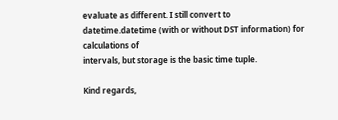evaluate as different. I still convert to
datetime.datetime (with or without DST information) for calculations of
intervals, but storage is the basic time tuple.

Kind regards,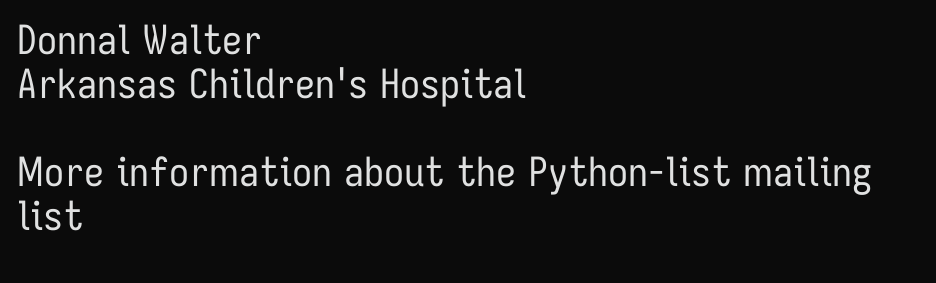Donnal Walter
Arkansas Children's Hospital

More information about the Python-list mailing list